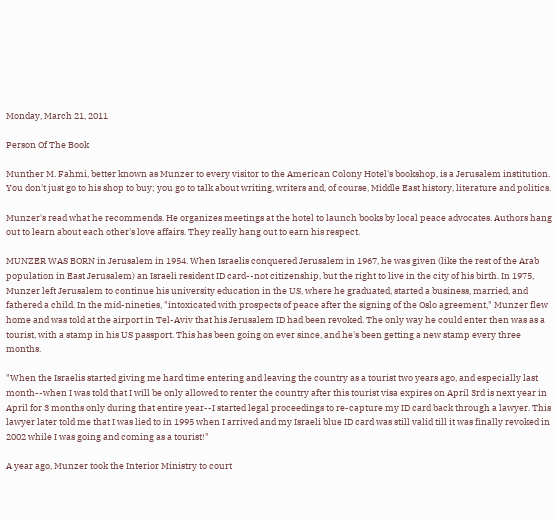Monday, March 21, 2011

Person Of The Book

Munther M. Fahmi, better known as Munzer to every visitor to the American Colony Hotel's bookshop, is a Jerusalem institution. You don't just go to his shop to buy; you go to talk about writing, writers and, of course, Middle East history, literature and politics.

Munzer's read what he recommends. He organizes meetings at the hotel to launch books by local peace advocates. Authors hang out to learn about each other's love affairs. They really hang out to earn his respect.

MUNZER WAS BORN in Jerusalem in 1954. When Israelis conquered Jerusalem in 1967, he was given (like the rest of the Arab population in East Jerusalem) an Israeli resident ID card--not citizenship, but the right to live in the city of his birth. In 1975, Munzer left Jerusalem to continue his university education in the US, where he graduated, started a business, married, and fathered a child. In the mid-nineties, "intoxicated with prospects of peace after the signing of the Oslo agreement," Munzer flew home and was told at the airport in Tel-Aviv that his Jerusalem ID had been revoked. The only way he could enter then was as a tourist, with a stamp in his US passport. This has been going on ever since, and he's been getting a new stamp every three months.

"When the Israelis started giving me hard time entering and leaving the country as a tourist two years ago, and especially last month--when I was told that I will be only allowed to renter the country after this tourist visa expires on April 3rd is next year in April for 3 months only during that entire year--I started legal proceedings to re-capture my ID card back through a lawyer. This lawyer later told me that I was lied to in 1995 when I arrived and my Israeli blue ID card was still valid till it was finally revoked in 2002 while I was going and coming as a tourist!"

A year ago, Munzer took the Interior Ministry to court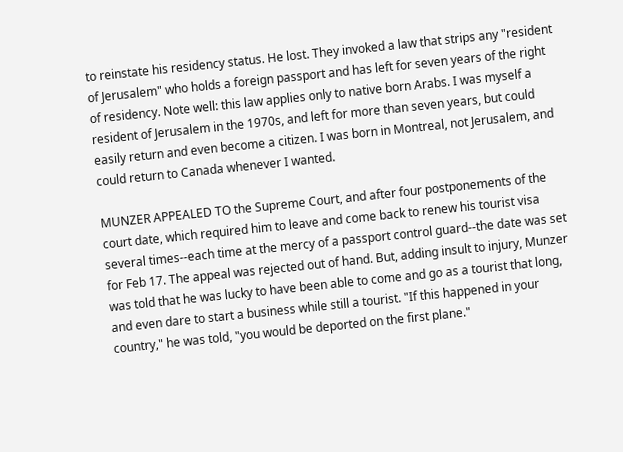to reinstate his residency status. He lost. They invoked a law that strips any "resident of Jerusalem" who holds a foreign passport and has left for seven years of the right of residency. Note well: this law applies only to native born Arabs. I was myself a resident of Jerusalem in the 1970s, and left for more than seven years, but could easily return and even become a citizen. I was born in Montreal, not Jerusalem, and could return to Canada whenever I wanted.

MUNZER APPEALED TO the Supreme Court, and after four postponements of the court date, which required him to leave and come back to renew his tourist visa several times--each time at the mercy of a passport control guard--the date was set for Feb 17. The appeal was rejected out of hand. But, adding insult to injury, Munzer was told that he was lucky to have been able to come and go as a tourist that long, and even dare to start a business while still a tourist. "If this happened in your country," he was told, "you would be deported on the first plane."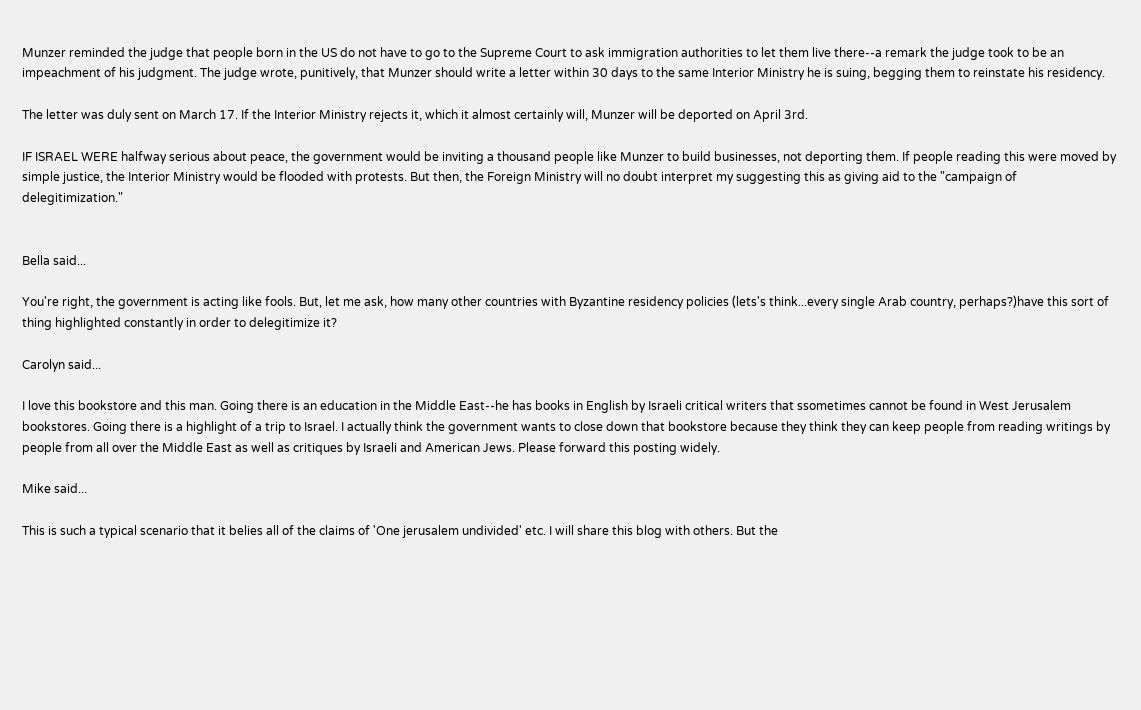Munzer reminded the judge that people born in the US do not have to go to the Supreme Court to ask immigration authorities to let them live there--a remark the judge took to be an impeachment of his judgment. The judge wrote, punitively, that Munzer should write a letter within 30 days to the same Interior Ministry he is suing, begging them to reinstate his residency.

The letter was duly sent on March 17. If the Interior Ministry rejects it, which it almost certainly will, Munzer will be deported on April 3rd.

IF ISRAEL WERE halfway serious about peace, the government would be inviting a thousand people like Munzer to build businesses, not deporting them. If people reading this were moved by simple justice, the Interior Ministry would be flooded with protests. But then, the Foreign Ministry will no doubt interpret my suggesting this as giving aid to the "campaign of delegitimization."


Bella said...

You're right, the government is acting like fools. But, let me ask, how many other countries with Byzantine residency policies (lets's think...every single Arab country, perhaps?)have this sort of thing highlighted constantly in order to delegitimize it?

Carolyn said...

I love this bookstore and this man. Going there is an education in the Middle East--he has books in English by Israeli critical writers that ssometimes cannot be found in West Jerusalem bookstores. Going there is a highlight of a trip to Israel. I actually think the government wants to close down that bookstore because they think they can keep people from reading writings by people from all over the Middle East as well as critiques by Israeli and American Jews. Please forward this posting widely.

Mike said...

This is such a typical scenario that it belies all of the claims of 'One jerusalem undivided' etc. I will share this blog with others. But the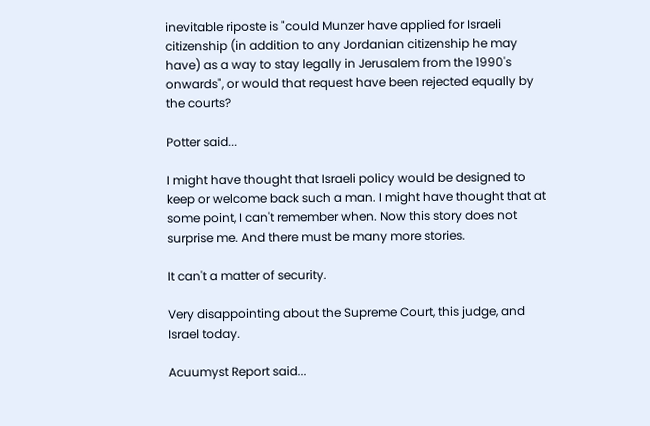inevitable riposte is "could Munzer have applied for Israeli citizenship (in addition to any Jordanian citizenship he may have) as a way to stay legally in Jerusalem from the 1990's onwards", or would that request have been rejected equally by the courts?

Potter said...

I might have thought that Israeli policy would be designed to keep or welcome back such a man. I might have thought that at some point, I can't remember when. Now this story does not surprise me. And there must be many more stories.

It can't a matter of security.

Very disappointing about the Supreme Court, this judge, and Israel today.

Acuumyst Report said...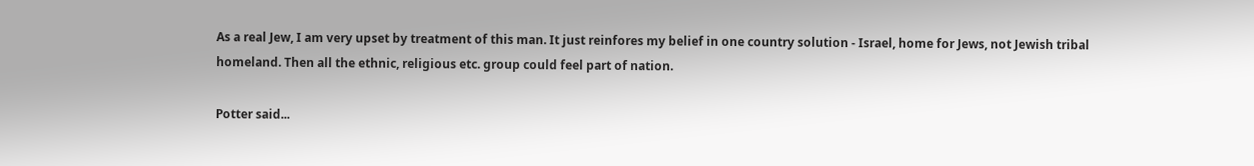As a real Jew, I am very upset by treatment of this man. It just reinfores my belief in one country solution - Israel, home for Jews, not Jewish tribal homeland. Then all the ethnic, religious etc. group could feel part of nation.

Potter said...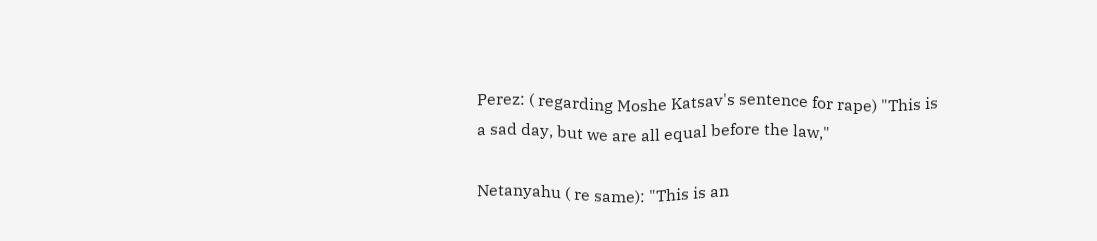Perez: ( regarding Moshe Katsav's sentence for rape) "This is a sad day, but we are all equal before the law,"

Netanyahu ( re same): "This is an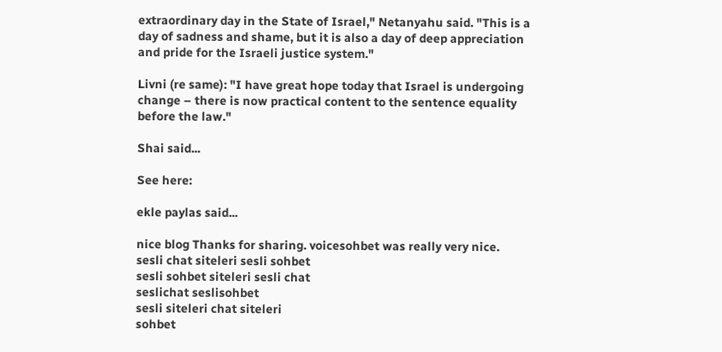extraordinary day in the State of Israel," Netanyahu said. "This is a day of sadness and shame, but it is also a day of deep appreciation and pride for the Israeli justice system."

Livni (re same): "I have great hope today that Israel is undergoing change – there is now practical content to the sentence equality before the law."

Shai said...

See here:

ekle paylas said...

nice blog Thanks for sharing. voicesohbet was really very nice.
sesli chat siteleri sesli sohbet
sesli sohbet siteleri sesli chat
seslichat seslisohbet
sesli siteleri chat siteleri
sohbet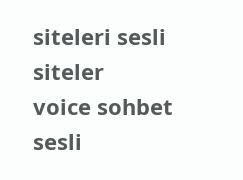siteleri sesli siteler
voice sohbet sesli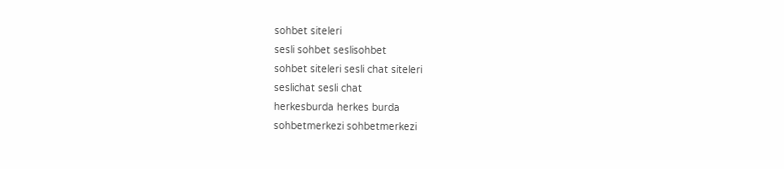sohbet siteleri
sesli sohbet seslisohbet
sohbet siteleri sesli chat siteleri
seslichat sesli chat
herkesburda herkes burda
sohbetmerkezi sohbetmerkezi